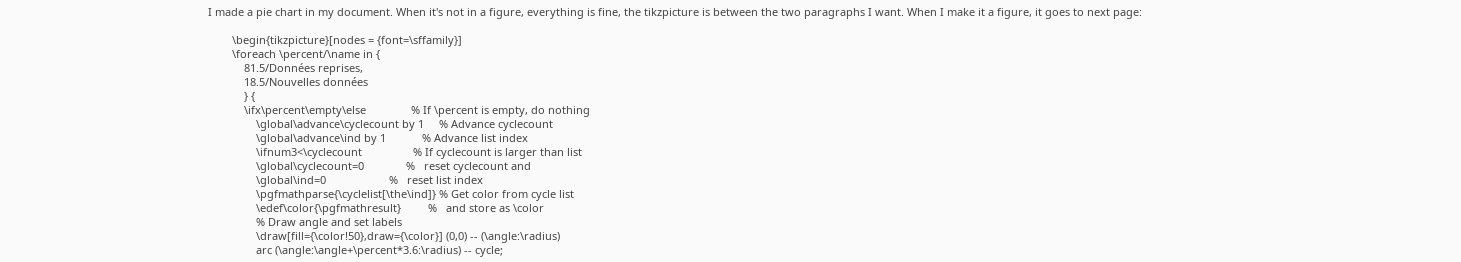I made a pie chart in my document. When it's not in a figure, everything is fine, the tikzpicture is between the two paragraphs I want. When I make it a figure, it goes to next page:

        \begin{tikzpicture}[nodes = {font=\sffamily}]
        \foreach \percent/\name in {
            81.5/Données reprises,
            18.5/Nouvelles données
            } {
            \ifx\percent\empty\else               % If \percent is empty, do nothing
                \global\advance\cyclecount by 1     % Advance cyclecount
                \global\advance\ind by 1            % Advance list index
                \ifnum3<\cyclecount                 % If cyclecount is larger than list
                \global\cyclecount=0              %   reset cyclecount and
                \global\ind=0                     %   reset list index
                \pgfmathparse{\cyclelist[\the\ind]} % Get color from cycle list
                \edef\color{\pgfmathresult}         %   and store as \color
                % Draw angle and set labels
                \draw[fill={\color!50},draw={\color}] (0,0) -- (\angle:\radius)
                arc (\angle:\angle+\percent*3.6:\radius) -- cycle;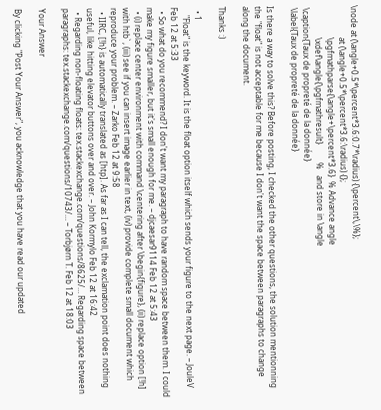\node at (\angle+0.5*\percent*3.6:0.7*\radius) {\percent\,\%};
                at (\angle+0.5*\percent*3.6:\radius) {};
                \pgfmathparse{\angle+\percent*3.6}  % Advance angle
                \xdef\angle{\pgfmathresult}         %   and store in \angle
 \caption{Taux de propreté de la donnée}
 \label{Taux de propreté de la donnée}

Is there a way to solve this? Before posting, I checked the other questions, the solution mentionning the "float" is not acceptable for me because I don't want the space between paragraphs to change along the document.

Thanks :)

  • 1
    "Float" is the keyword. It is the float option itself which sends your figure to the next page. – JouleV Feb 12 at 5:33
  • So what do you recommend? I don't want my paragraph to have random space between them. I could make my figure smaller, but it's small enough for me. – djcaesar9114 Feb 12 at 5:43
  • (i) replace center environment with command \centering after \begin{figure}, (ii) replace option [!h] with htb` , (iii) see if you can insert image earlier in text, (iv) provide complete small document which reproduce your problem. – Zarko Feb 12 at 9:58
  • IIRC, [!h} is automatically translated as [htp]. As far as I can tell, the exclamation point does nothing useful, like hitting elevator buttons over and over. – John Kormylo Feb 12 at 16:42
  • Regarding non-floating floats: tex.stackexchange.com/questions/8625/… Regarding space between paragraphs: tex.stackexchange.com/questions/10743/… – Torbjørn T. Feb 12 at 18:03

Your Answer

By clicking "Post Your Answer", you acknowledge that you have read our updated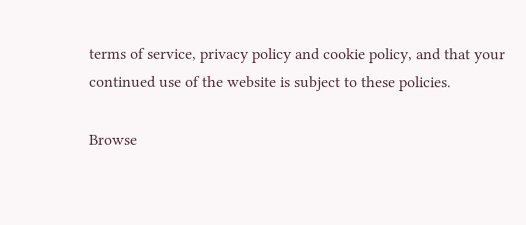terms of service, privacy policy and cookie policy, and that your continued use of the website is subject to these policies.

Browse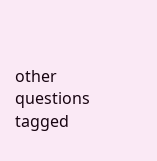other questions tagged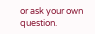or ask your own question.